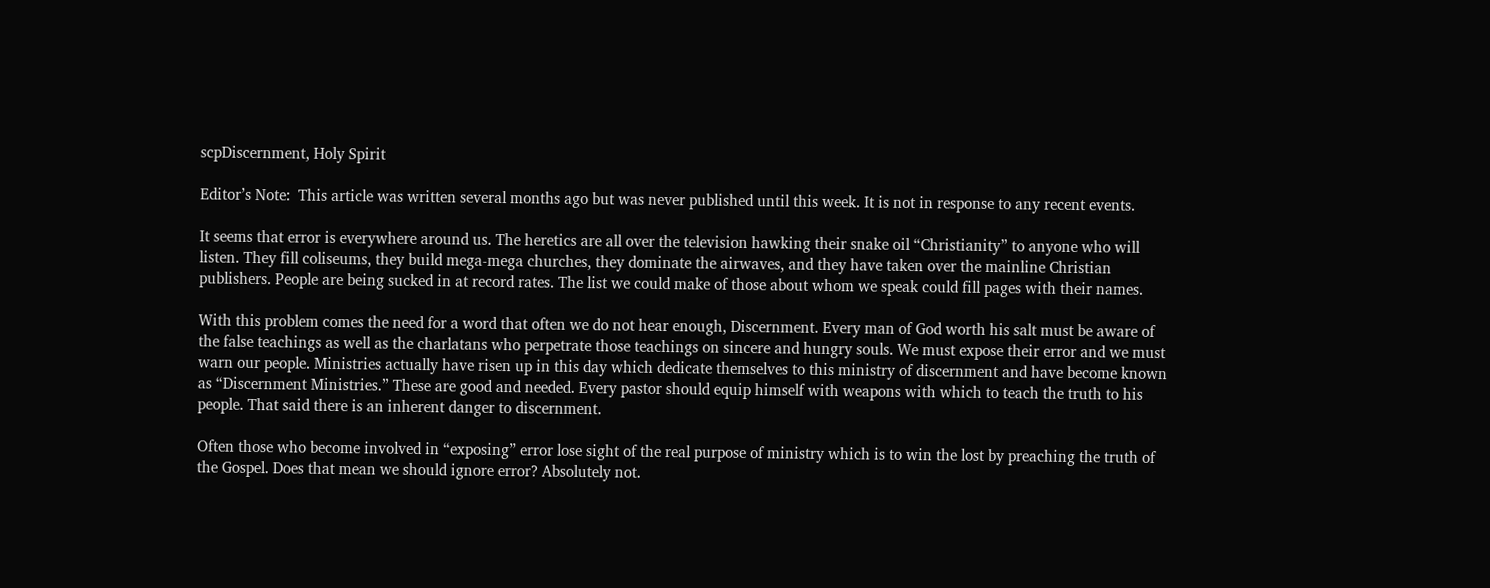scpDiscernment, Holy Spirit

Editor’s Note:  This article was written several months ago but was never published until this week. It is not in response to any recent events.

It seems that error is everywhere around us. The heretics are all over the television hawking their snake oil “Christianity” to anyone who will listen. They fill coliseums, they build mega-mega churches, they dominate the airwaves, and they have taken over the mainline Christian publishers. People are being sucked in at record rates. The list we could make of those about whom we speak could fill pages with their names.

With this problem comes the need for a word that often we do not hear enough, Discernment. Every man of God worth his salt must be aware of the false teachings as well as the charlatans who perpetrate those teachings on sincere and hungry souls. We must expose their error and we must warn our people. Ministries actually have risen up in this day which dedicate themselves to this ministry of discernment and have become known as “Discernment Ministries.” These are good and needed. Every pastor should equip himself with weapons with which to teach the truth to his people. That said there is an inherent danger to discernment.

Often those who become involved in “exposing” error lose sight of the real purpose of ministry which is to win the lost by preaching the truth of the Gospel. Does that mean we should ignore error? Absolutely not.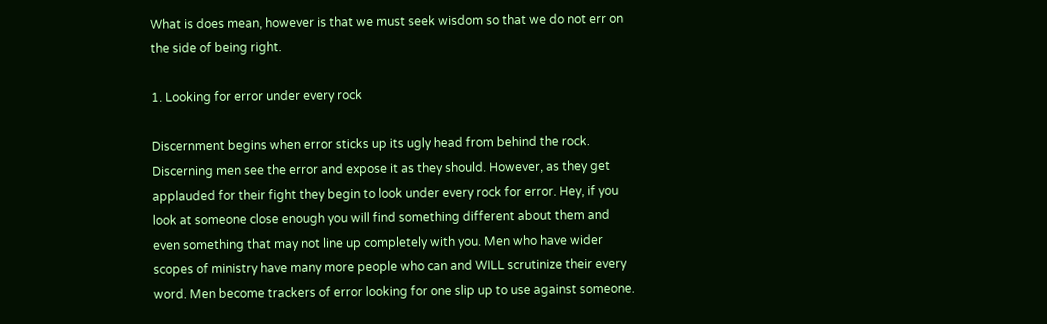What is does mean, however is that we must seek wisdom so that we do not err on the side of being right.

1. Looking for error under every rock

Discernment begins when error sticks up its ugly head from behind the rock. Discerning men see the error and expose it as they should. However, as they get applauded for their fight they begin to look under every rock for error. Hey, if you look at someone close enough you will find something different about them and even something that may not line up completely with you. Men who have wider scopes of ministry have many more people who can and WILL scrutinize their every word. Men become trackers of error looking for one slip up to use against someone.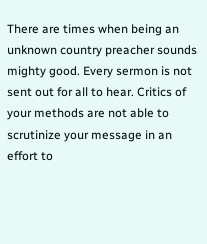There are times when being an unknown country preacher sounds mighty good. Every sermon is not sent out for all to hear. Critics of your methods are not able to scrutinize your message in an effort to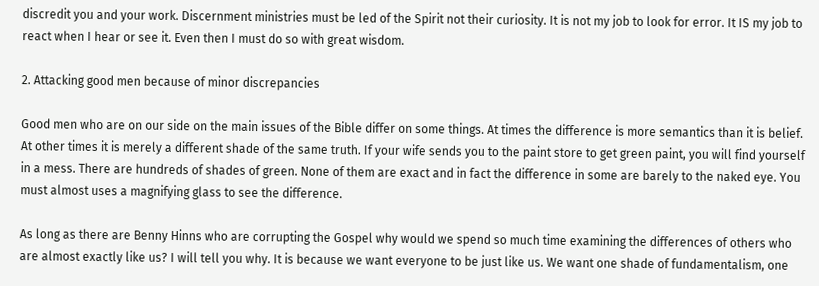discredit you and your work. Discernment ministries must be led of the Spirit not their curiosity. It is not my job to look for error. It IS my job to react when I hear or see it. Even then I must do so with great wisdom.

2. Attacking good men because of minor discrepancies

Good men who are on our side on the main issues of the Bible differ on some things. At times the difference is more semantics than it is belief. At other times it is merely a different shade of the same truth. If your wife sends you to the paint store to get green paint, you will find yourself in a mess. There are hundreds of shades of green. None of them are exact and in fact the difference in some are barely to the naked eye. You must almost uses a magnifying glass to see the difference.

As long as there are Benny Hinns who are corrupting the Gospel why would we spend so much time examining the differences of others who are almost exactly like us? I will tell you why. It is because we want everyone to be just like us. We want one shade of fundamentalism, one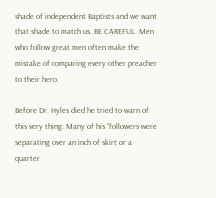shade of independent Baptists and we want that shade to match us. BE CAREFUL. Men who follow great men often make the mistake of comparing every other preacher to their hero.

Before Dr. Hyles died he tried to warn of this very thing. Many of his “followers were separating over an inch of skirt or a quarter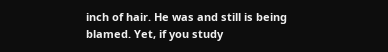inch of hair. He was and still is being blamed. Yet, if you study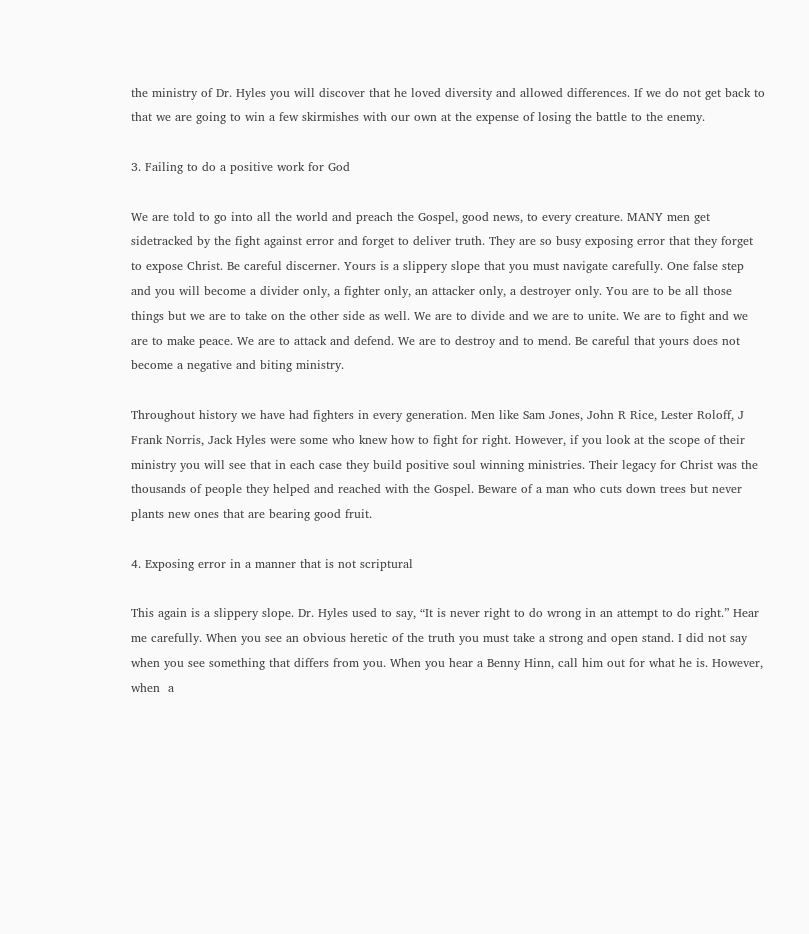the ministry of Dr. Hyles you will discover that he loved diversity and allowed differences. If we do not get back to that we are going to win a few skirmishes with our own at the expense of losing the battle to the enemy.

3. Failing to do a positive work for God

We are told to go into all the world and preach the Gospel, good news, to every creature. MANY men get sidetracked by the fight against error and forget to deliver truth. They are so busy exposing error that they forget to expose Christ. Be careful discerner. Yours is a slippery slope that you must navigate carefully. One false step and you will become a divider only, a fighter only, an attacker only, a destroyer only. You are to be all those things but we are to take on the other side as well. We are to divide and we are to unite. We are to fight and we are to make peace. We are to attack and defend. We are to destroy and to mend. Be careful that yours does not become a negative and biting ministry.

Throughout history we have had fighters in every generation. Men like Sam Jones, John R Rice, Lester Roloff, J Frank Norris, Jack Hyles were some who knew how to fight for right. However, if you look at the scope of their ministry you will see that in each case they build positive soul winning ministries. Their legacy for Christ was the thousands of people they helped and reached with the Gospel. Beware of a man who cuts down trees but never plants new ones that are bearing good fruit.

4. Exposing error in a manner that is not scriptural

This again is a slippery slope. Dr. Hyles used to say, “It is never right to do wrong in an attempt to do right.” Hear me carefully. When you see an obvious heretic of the truth you must take a strong and open stand. I did not say when you see something that differs from you. When you hear a Benny Hinn, call him out for what he is. However, when  a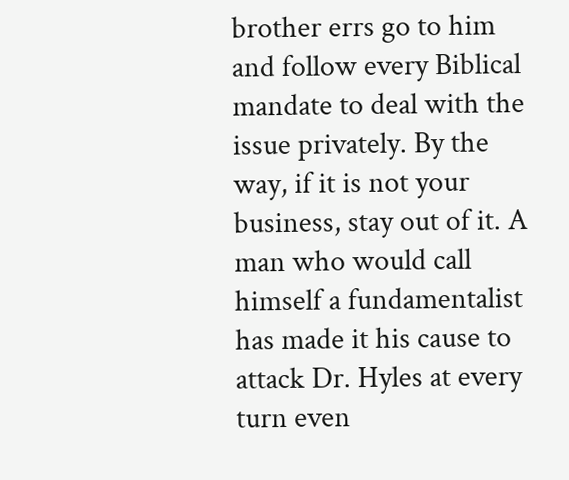brother errs go to him and follow every Biblical mandate to deal with the issue privately. By the way, if it is not your business, stay out of it. A man who would call himself a fundamentalist has made it his cause to attack Dr. Hyles at every turn even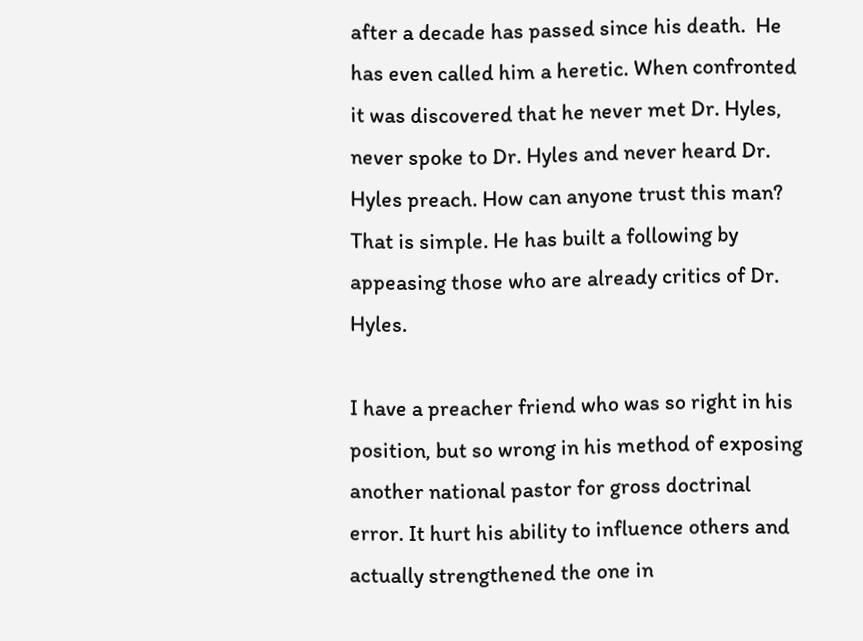after a decade has passed since his death.  He has even called him a heretic. When confronted it was discovered that he never met Dr. Hyles, never spoke to Dr. Hyles and never heard Dr. Hyles preach. How can anyone trust this man? That is simple. He has built a following by appeasing those who are already critics of Dr. Hyles.

I have a preacher friend who was so right in his position, but so wrong in his method of exposing another national pastor for gross doctrinal error. It hurt his ability to influence others and actually strengthened the one in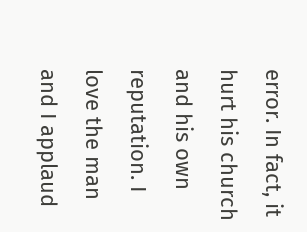error. In fact, it hurt his church and his own reputation. I love the man and I applaud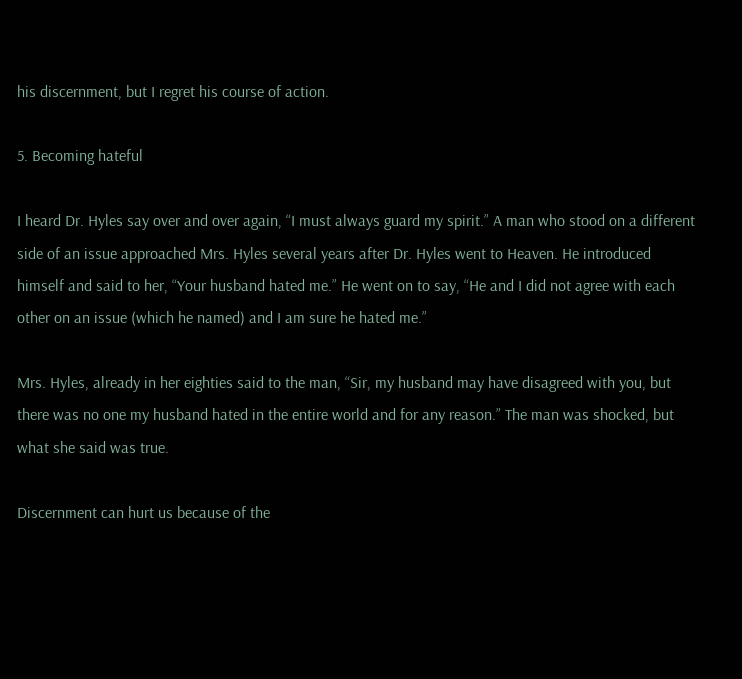his discernment, but I regret his course of action.

5. Becoming hateful

I heard Dr. Hyles say over and over again, “I must always guard my spirit.” A man who stood on a different side of an issue approached Mrs. Hyles several years after Dr. Hyles went to Heaven. He introduced himself and said to her, “Your husband hated me.” He went on to say, “He and I did not agree with each other on an issue (which he named) and I am sure he hated me.”

Mrs. Hyles, already in her eighties said to the man, “Sir, my husband may have disagreed with you, but there was no one my husband hated in the entire world and for any reason.” The man was shocked, but what she said was true.

Discernment can hurt us because of the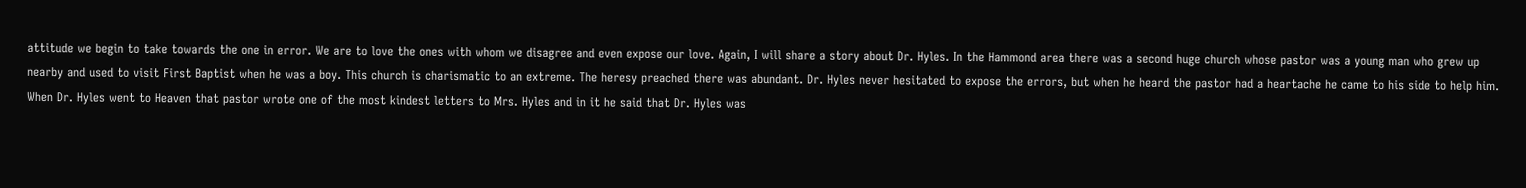attitude we begin to take towards the one in error. We are to love the ones with whom we disagree and even expose our love. Again, I will share a story about Dr. Hyles. In the Hammond area there was a second huge church whose pastor was a young man who grew up nearby and used to visit First Baptist when he was a boy. This church is charismatic to an extreme. The heresy preached there was abundant. Dr. Hyles never hesitated to expose the errors, but when he heard the pastor had a heartache he came to his side to help him. When Dr. Hyles went to Heaven that pastor wrote one of the most kindest letters to Mrs. Hyles and in it he said that Dr. Hyles was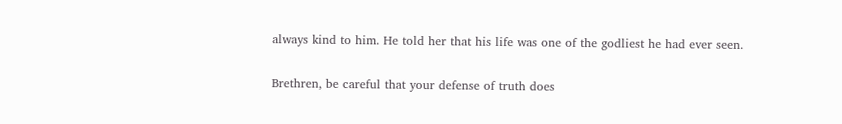always kind to him. He told her that his life was one of the godliest he had ever seen.

Brethren, be careful that your defense of truth does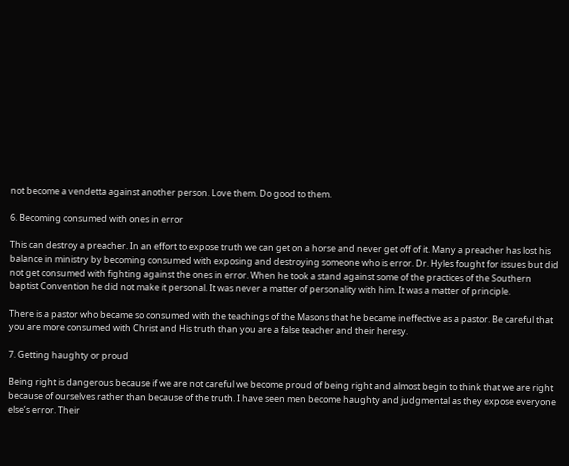not become a vendetta against another person. Love them. Do good to them.

6. Becoming consumed with ones in error

This can destroy a preacher. In an effort to expose truth we can get on a horse and never get off of it. Many a preacher has lost his balance in ministry by becoming consumed with exposing and destroying someone who is error. Dr. Hyles fought for issues but did not get consumed with fighting against the ones in error. When he took a stand against some of the practices of the Southern baptist Convention he did not make it personal. It was never a matter of personality with him. It was a matter of principle.

There is a pastor who became so consumed with the teachings of the Masons that he became ineffective as a pastor. Be careful that you are more consumed with Christ and His truth than you are a false teacher and their heresy.

7. Getting haughty or proud

Being right is dangerous because if we are not careful we become proud of being right and almost begin to think that we are right because of ourselves rather than because of the truth. I have seen men become haughty and judgmental as they expose everyone else’s error. Their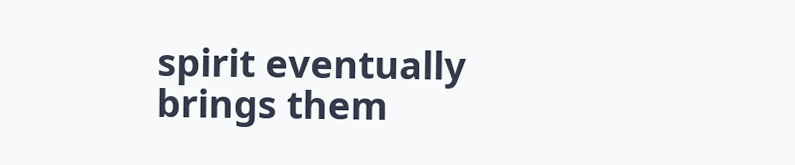spirit eventually brings them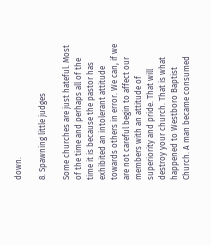down.

8. Spawning little judges

Some churches are just hateful. Most of the time and perhaps all of the time it is because the pastor has exhibited an intolerant attitude towards others in error. We can, if we are not careful begin to affect our members with an attitude of superiority and pride. That will destroy your church. That is what happened to Westboro Baptist Church. A man became consumed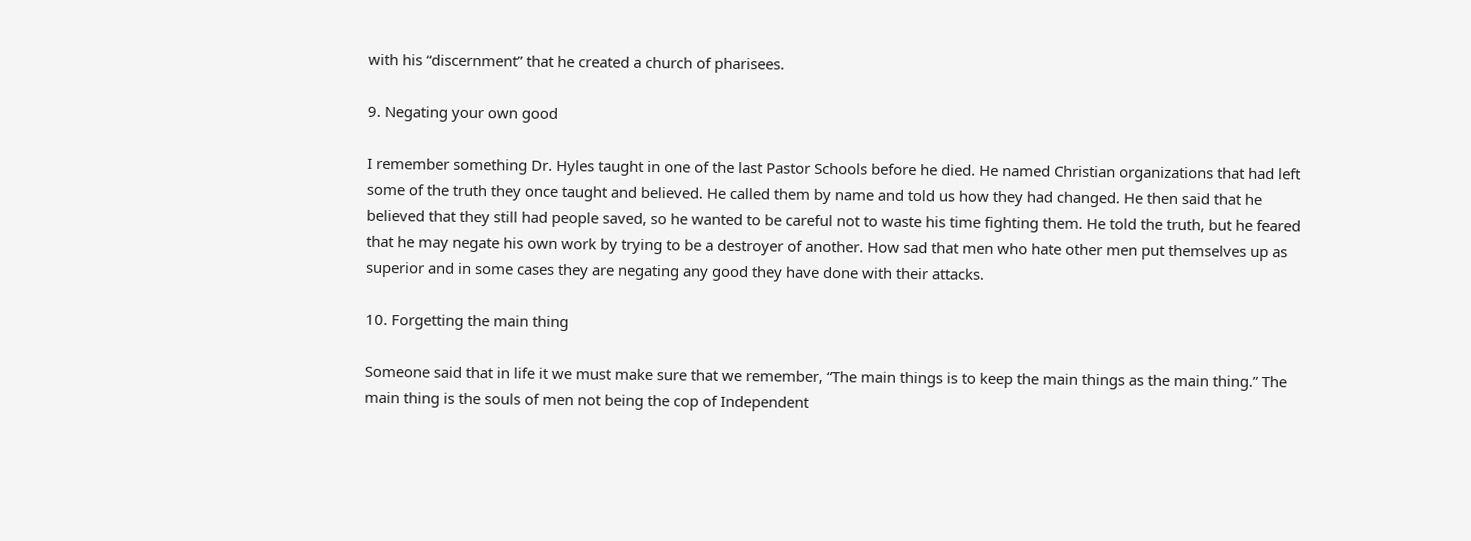with his “discernment” that he created a church of pharisees.

9. Negating your own good

I remember something Dr. Hyles taught in one of the last Pastor Schools before he died. He named Christian organizations that had left some of the truth they once taught and believed. He called them by name and told us how they had changed. He then said that he believed that they still had people saved, so he wanted to be careful not to waste his time fighting them. He told the truth, but he feared that he may negate his own work by trying to be a destroyer of another. How sad that men who hate other men put themselves up as superior and in some cases they are negating any good they have done with their attacks.

10. Forgetting the main thing

Someone said that in life it we must make sure that we remember, “The main things is to keep the main things as the main thing.” The main thing is the souls of men not being the cop of Independent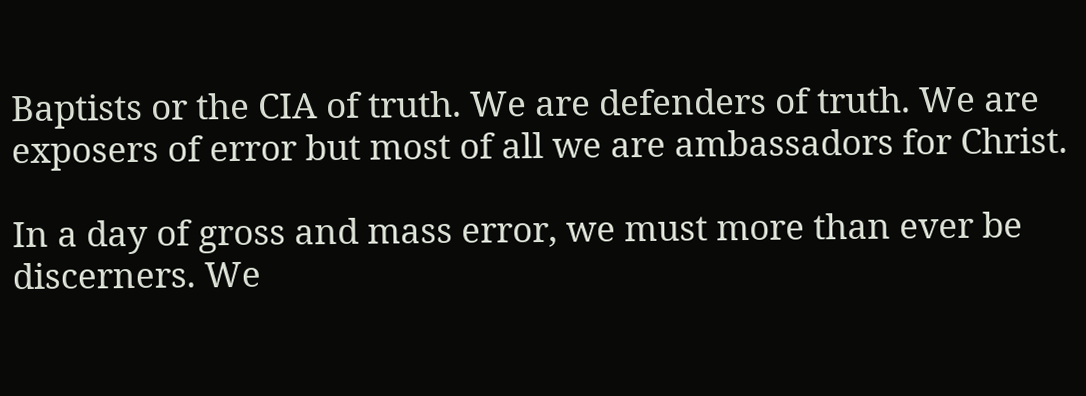Baptists or the CIA of truth. We are defenders of truth. We are exposers of error but most of all we are ambassadors for Christ.

In a day of gross and mass error, we must more than ever be discerners. We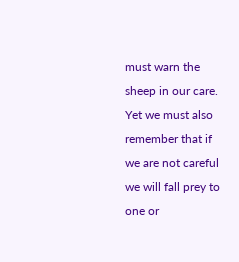must warn the sheep in our care. Yet we must also remember that if we are not careful we will fall prey to one or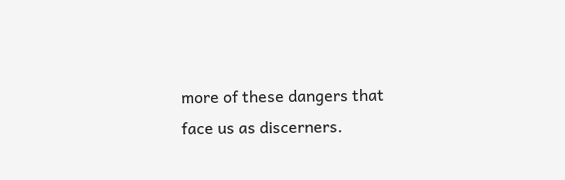more of these dangers that face us as discerners.